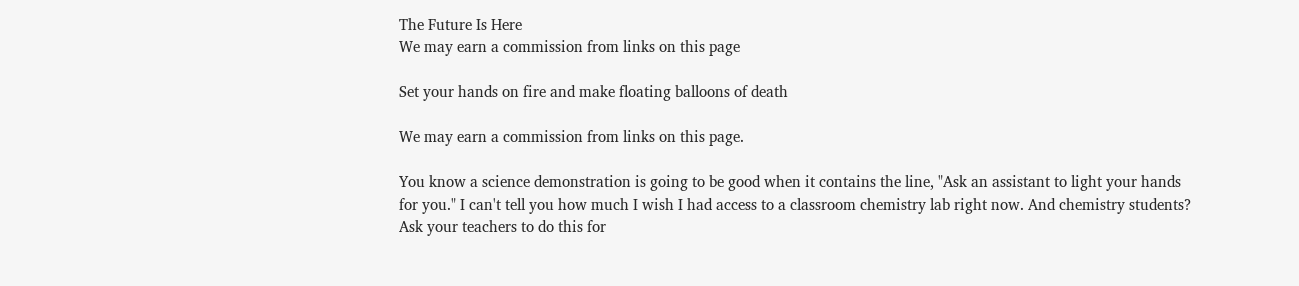The Future Is Here
We may earn a commission from links on this page

Set your hands on fire and make floating balloons of death

We may earn a commission from links on this page.

You know a science demonstration is going to be good when it contains the line, "Ask an assistant to light your hands for you." I can't tell you how much I wish I had access to a classroom chemistry lab right now. And chemistry students? Ask your teachers to do this for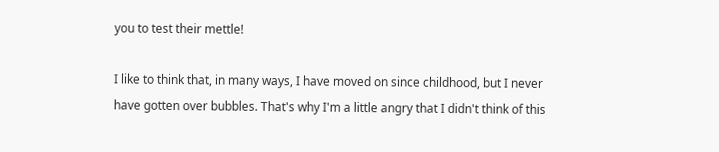you to test their mettle!

I like to think that, in many ways, I have moved on since childhood, but I never have gotten over bubbles. That's why I'm a little angry that I didn't think of this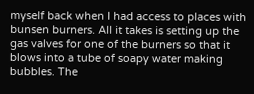myself back when I had access to places with bunsen burners. All it takes is setting up the gas valves for one of the burners so that it blows into a tube of soapy water making bubbles. The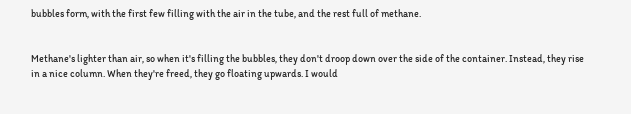bubbles form, with the first few filling with the air in the tube, and the rest full of methane.


Methane's lighter than air, so when it's filling the bubbles, they don't droop down over the side of the container. Instead, they rise in a nice column. When they're freed, they go floating upwards. I would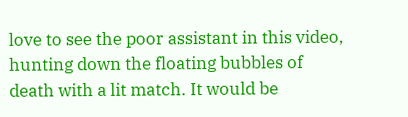love to see the poor assistant in this video, hunting down the floating bubbles of death with a lit match. It would be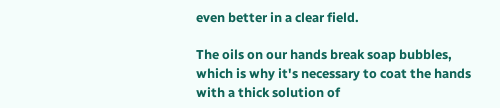even better in a clear field.

The oils on our hands break soap bubbles, which is why it's necessary to coat the hands with a thick solution of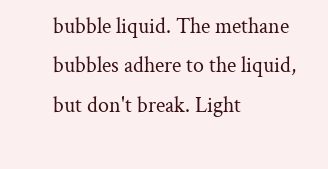bubble liquid. The methane bubbles adhere to the liquid, but don't break. Light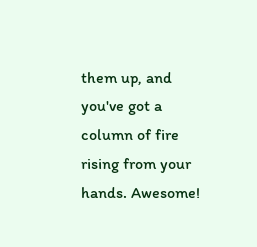them up, and you've got a column of fire rising from your hands. Awesome!